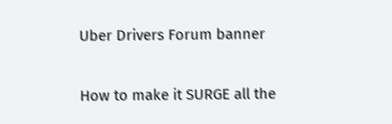Uber Drivers Forum banner

How to make it SURGE all the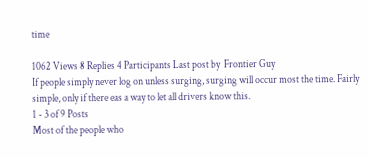time

1062 Views 8 Replies 4 Participants Last post by  Frontier Guy
If people simply never log on unless surging, surging will occur most the time. Fairly simple, only if there eas a way to let all drivers know this.
1 - 3 of 9 Posts
Most of the people who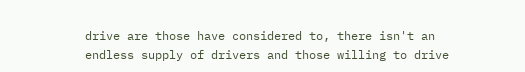drive are those have considered to, there isn't an endless supply of drivers and those willing to drive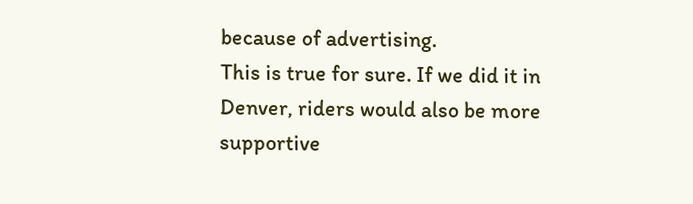because of advertising.
This is true for sure. If we did it in Denver, riders would also be more supportive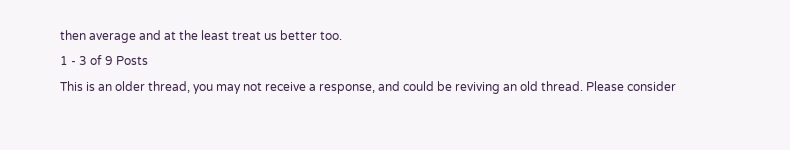then average and at the least treat us better too.
1 - 3 of 9 Posts
This is an older thread, you may not receive a response, and could be reviving an old thread. Please consider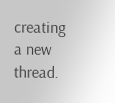creating a new thread.